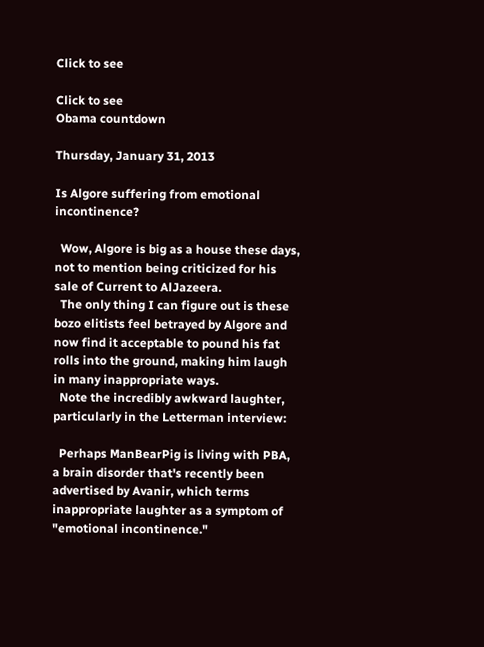Click to see

Click to see
Obama countdown

Thursday, January 31, 2013

Is Algore suffering from emotional incontinence?

  Wow, Algore is big as a house these days, not to mention being criticized for his sale of Current to AlJazeera.
  The only thing I can figure out is these bozo elitists feel betrayed by Algore and now find it acceptable to pound his fat rolls into the ground, making him laugh in many inappropriate ways.
  Note the incredibly awkward laughter, particularly in the Letterman interview:

  Perhaps ManBearPig is living with PBA, a brain disorder that's recently been advertised by Avanir, which terms inappropriate laughter as a symptom of "emotional incontinence."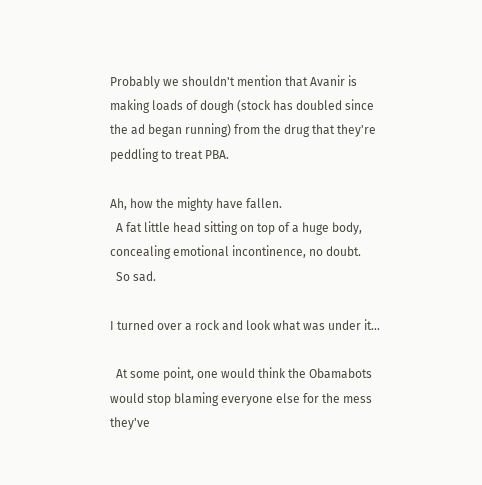Probably we shouldn't mention that Avanir is making loads of dough (stock has doubled since the ad began running) from the drug that they're peddling to treat PBA.

Ah, how the mighty have fallen.
  A fat little head sitting on top of a huge body, concealing emotional incontinence, no doubt.
  So sad.

I turned over a rock and look what was under it...

  At some point, one would think the Obamabots would stop blaming everyone else for the mess they've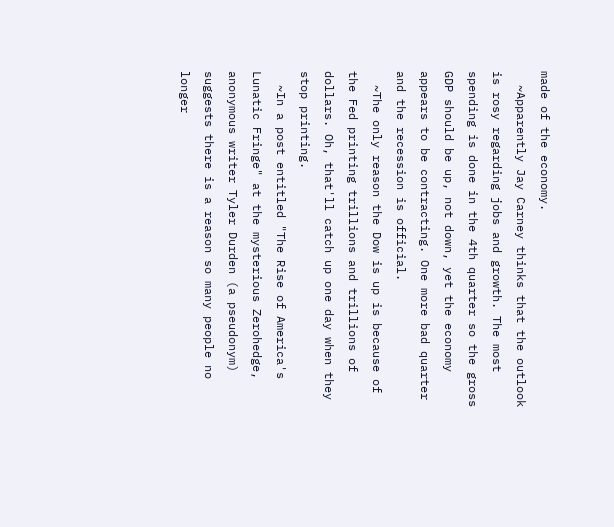made of the economy.
  ~Apparently Jay Carney thinks that the outlook is rosy regarding jobs and growth. The most spending is done in the 4th quarter so the gross GDP should be up, not down, yet the economy appears to be contracting. One more bad quarter and the recession is official.
  ~The only reason the Dow is up is because of the Fed printing trillions and trillions of dollars. Oh, that'll catch up one day when they stop printing.
  ~In a post entitled "The Rise of America's Lunatic Fringe" at the mysterious Zerohedge, anonymous writer Tyler Durden (a pseudonym) suggests there is a reason so many people no longer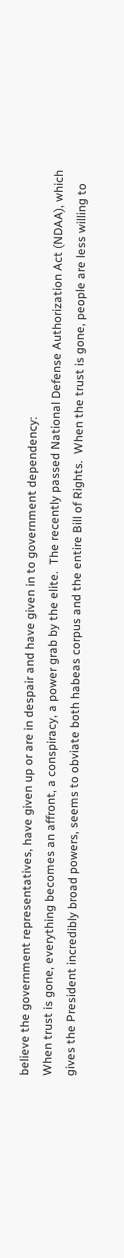believe the government representatives, have given up or are in despair and have given in to government dependency:
When trust is gone, everything becomes an affront, a conspiracy, a power grab by the elite.  The recently passed National Defense Authorization Act (NDAA), which gives the President incredibly broad powers, seems to obviate both habeas corpus and the entire Bill of Rights.  When the trust is gone, people are less willing to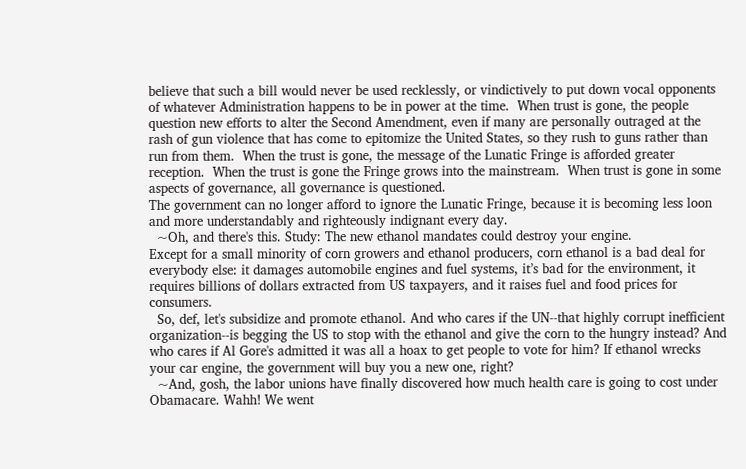believe that such a bill would never be used recklessly, or vindictively to put down vocal opponents of whatever Administration happens to be in power at the time.  When trust is gone, the people question new efforts to alter the Second Amendment, even if many are personally outraged at the rash of gun violence that has come to epitomize the United States, so they rush to guns rather than run from them.  When the trust is gone, the message of the Lunatic Fringe is afforded greater reception.  When the trust is gone the Fringe grows into the mainstream.  When trust is gone in some aspects of governance, all governance is questioned.
The government can no longer afford to ignore the Lunatic Fringe, because it is becoming less loon and more understandably and righteously indignant every day.
  ~Oh, and there's this. Study: The new ethanol mandates could destroy your engine.
Except for a small minority of corn growers and ethanol producers, corn ethanol is a bad deal for everybody else: it damages automobile engines and fuel systems, it’s bad for the environment, it requires billions of dollars extracted from US taxpayers, and it raises fuel and food prices for consumers.
  So, def, let's subsidize and promote ethanol. And who cares if the UN--that highly corrupt inefficient organization--is begging the US to stop with the ethanol and give the corn to the hungry instead? And who cares if Al Gore's admitted it was all a hoax to get people to vote for him? If ethanol wrecks your car engine, the government will buy you a new one, right?
  ~And, gosh, the labor unions have finally discovered how much health care is going to cost under Obamacare. Wahh! We went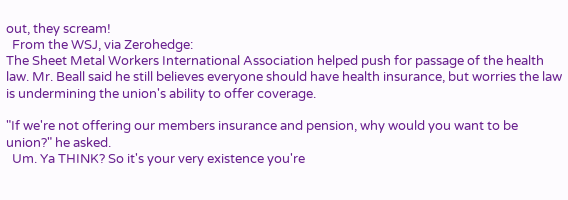out, they scream!
  From the WSJ, via Zerohedge:
The Sheet Metal Workers International Association helped push for passage of the health law. Mr. Beall said he still believes everyone should have health insurance, but worries the law is undermining the union's ability to offer coverage.

"If we're not offering our members insurance and pension, why would you want to be union?" he asked.
  Um. Ya THINK? So it's your very existence you're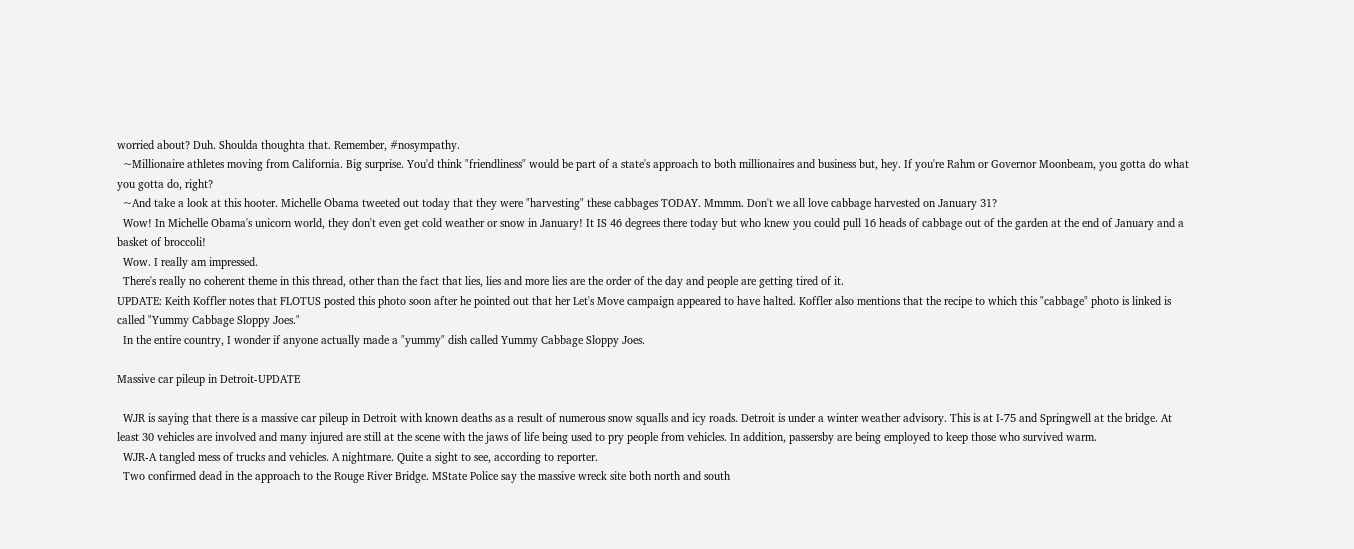worried about? Duh. Shoulda thoughta that. Remember, #nosympathy.
  ~Millionaire athletes moving from California. Big surprise. You'd think "friendliness" would be part of a state's approach to both millionaires and business but, hey. If you're Rahm or Governor Moonbeam, you gotta do what you gotta do, right?
  ~And take a look at this hooter. Michelle Obama tweeted out today that they were "harvesting" these cabbages TODAY. Mmmm. Don't we all love cabbage harvested on January 31?
  Wow! In Michelle Obama's unicorn world, they don't even get cold weather or snow in January! It IS 46 degrees there today but who knew you could pull 16 heads of cabbage out of the garden at the end of January and a basket of broccoli!
  Wow. I really am impressed.
  There's really no coherent theme in this thread, other than the fact that lies, lies and more lies are the order of the day and people are getting tired of it.
UPDATE: Keith Koffler notes that FLOTUS posted this photo soon after he pointed out that her Let's Move campaign appeared to have halted. Koffler also mentions that the recipe to which this "cabbage" photo is linked is called "Yummy Cabbage Sloppy Joes."
  In the entire country, I wonder if anyone actually made a "yummy" dish called Yummy Cabbage Sloppy Joes.

Massive car pileup in Detroit-UPDATE

  WJR is saying that there is a massive car pileup in Detroit with known deaths as a result of numerous snow squalls and icy roads. Detroit is under a winter weather advisory. This is at I-75 and Springwell at the bridge. At least 30 vehicles are involved and many injured are still at the scene with the jaws of life being used to pry people from vehicles. In addition, passersby are being employed to keep those who survived warm.
  WJR-A tangled mess of trucks and vehicles. A nightmare. Quite a sight to see, according to reporter.
  Two confirmed dead in the approach to the Rouge River Bridge. MState Police say the massive wreck site both north and south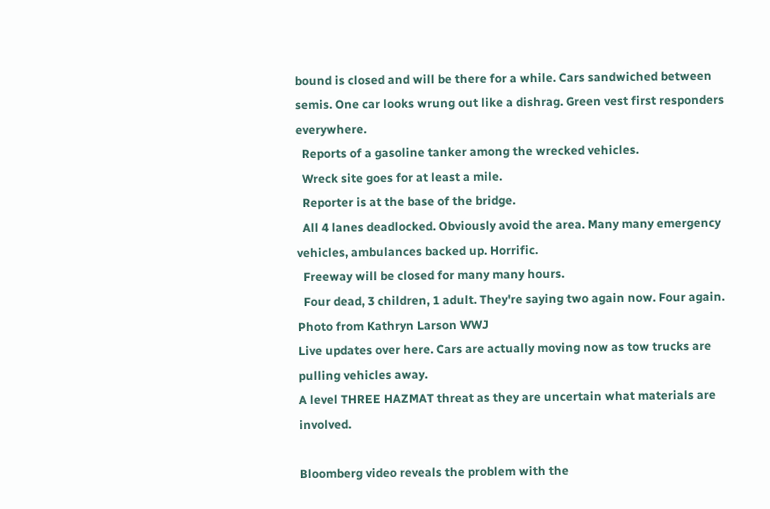bound is closed and will be there for a while. Cars sandwiched between semis. One car looks wrung out like a dishrag. Green vest first responders everywhere.
  Reports of a gasoline tanker among the wrecked vehicles.
  Wreck site goes for at least a mile.
  Reporter is at the base of the bridge.
  All 4 lanes deadlocked. Obviously avoid the area. Many many emergency vehicles, ambulances backed up. Horrific.
  Freeway will be closed for many many hours.
  Four dead, 3 children, 1 adult. They're saying two again now. Four again.
Photo from Kathryn Larson WWJ
Live updates over here. Cars are actually moving now as tow trucks are pulling vehicles away.
A level THREE HAZMAT threat as they are uncertain what materials are involved.

Bloomberg video reveals the problem with the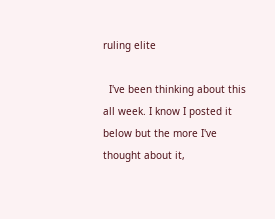ruling elite

  I've been thinking about this all week. I know I posted it below but the more I've thought about it,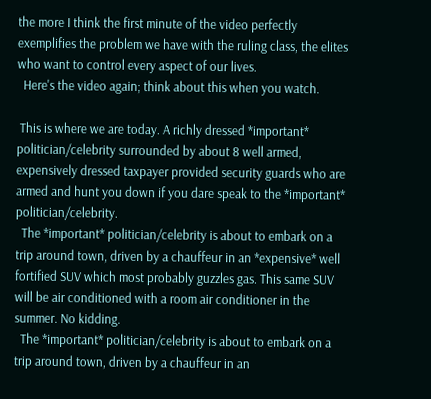the more I think the first minute of the video perfectly exemplifies the problem we have with the ruling class, the elites who want to control every aspect of our lives.
  Here's the video again; think about this when you watch.

 This is where we are today. A richly dressed *important* politician/celebrity surrounded by about 8 well armed, expensively dressed taxpayer provided security guards who are armed and hunt you down if you dare speak to the *important* politician/celebrity.
  The *important* politician/celebrity is about to embark on a trip around town, driven by a chauffeur in an *expensive* well fortified SUV which most probably guzzles gas. This same SUV will be air conditioned with a room air conditioner in the summer. No kidding.
  The *important* politician/celebrity is about to embark on a trip around town, driven by a chauffeur in an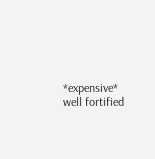*expensive* well fortified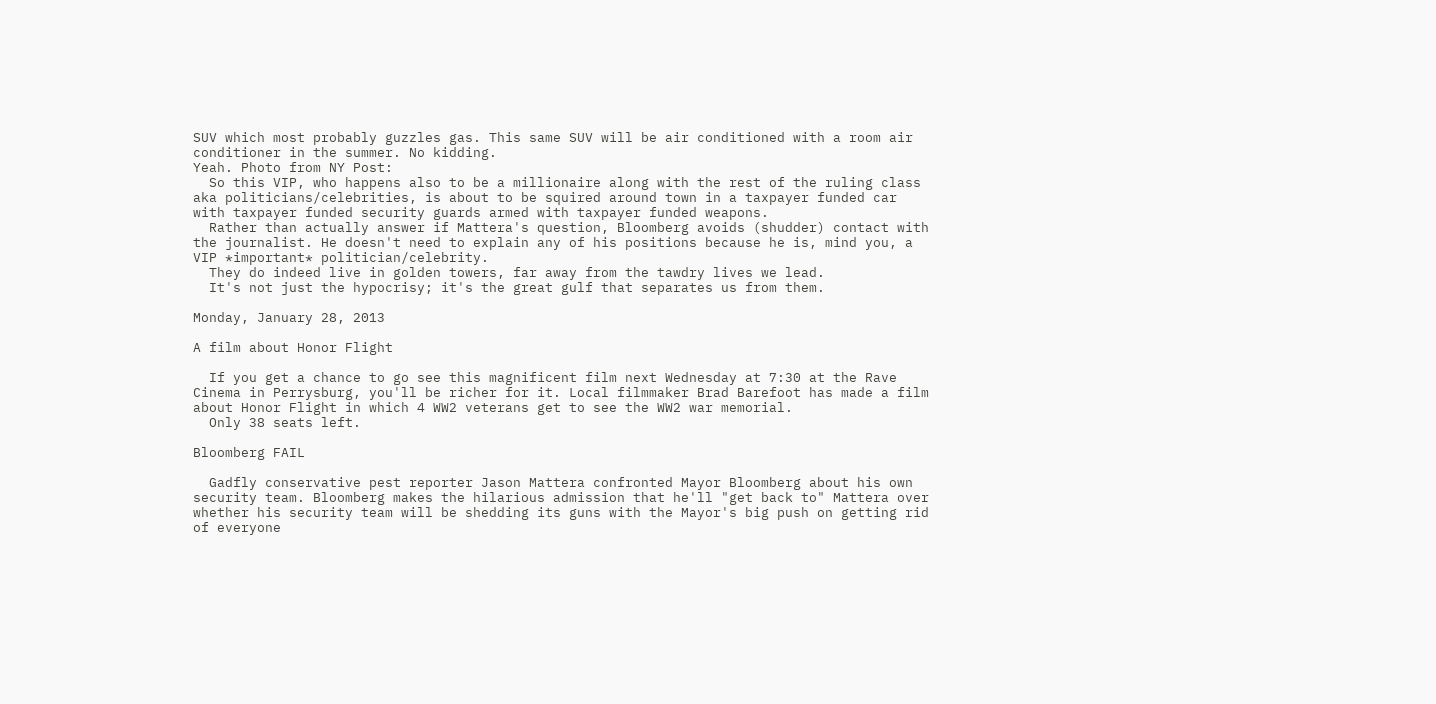SUV which most probably guzzles gas. This same SUV will be air conditioned with a room air conditioner in the summer. No kidding.
Yeah. Photo from NY Post:
  So this VIP, who happens also to be a millionaire along with the rest of the ruling class aka politicians/celebrities, is about to be squired around town in a taxpayer funded car with taxpayer funded security guards armed with taxpayer funded weapons.
  Rather than actually answer if Mattera's question, Bloomberg avoids (shudder) contact with the journalist. He doesn't need to explain any of his positions because he is, mind you, a VIP *important* politician/celebrity.
  They do indeed live in golden towers, far away from the tawdry lives we lead.
  It's not just the hypocrisy; it's the great gulf that separates us from them.

Monday, January 28, 2013

A film about Honor Flight

  If you get a chance to go see this magnificent film next Wednesday at 7:30 at the Rave Cinema in Perrysburg, you'll be richer for it. Local filmmaker Brad Barefoot has made a film about Honor Flight in which 4 WW2 veterans get to see the WW2 war memorial.
  Only 38 seats left.

Bloomberg FAIL

  Gadfly conservative pest reporter Jason Mattera confronted Mayor Bloomberg about his own security team. Bloomberg makes the hilarious admission that he'll "get back to" Mattera over whether his security team will be shedding its guns with the Mayor's big push on getting rid of everyone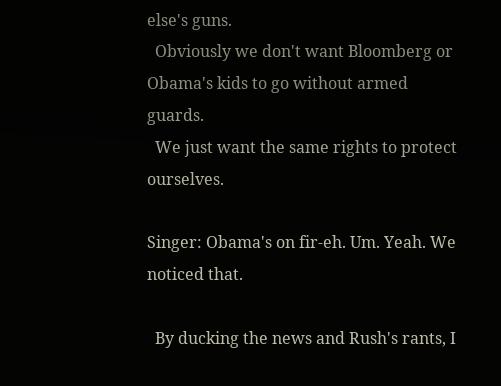else's guns.
  Obviously we don't want Bloomberg or Obama's kids to go without armed guards.
  We just want the same rights to protect ourselves.

Singer: Obama's on fir-eh. Um. Yeah. We noticed that.

  By ducking the news and Rush's rants, I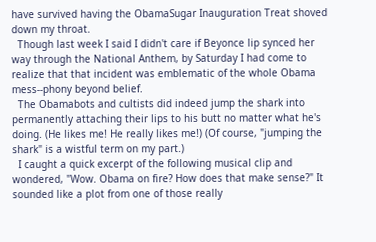have survived having the ObamaSugar Inauguration Treat shoved down my throat.
  Though last week I said I didn't care if Beyonce lip synced her way through the National Anthem, by Saturday I had come to realize that that incident was emblematic of the whole Obama mess--phony beyond belief.
  The Obamabots and cultists did indeed jump the shark into permanently attaching their lips to his butt no matter what he's doing. (He likes me! He really likes me!) (Of course, "jumping the shark" is a wistful term on my part.)
  I caught a quick excerpt of the following musical clip and wondered, "Wow. Obama on fire? How does that make sense?" It sounded like a plot from one of those really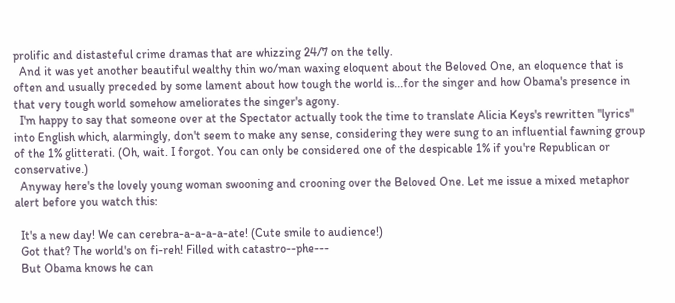prolific and distasteful crime dramas that are whizzing 24/7 on the telly.
  And it was yet another beautiful wealthy thin wo/man waxing eloquent about the Beloved One, an eloquence that is often and usually preceded by some lament about how tough the world is...for the singer and how Obama's presence in that very tough world somehow ameliorates the singer's agony.
  I'm happy to say that someone over at the Spectator actually took the time to translate Alicia Keys's rewritten "lyrics" into English which, alarmingly, don't seem to make any sense, considering they were sung to an influential fawning group of the 1% glitterati. (Oh, wait. I forgot. You can only be considered one of the despicable 1% if you're Republican or conservative.)
  Anyway here's the lovely young woman swooning and crooning over the Beloved One. Let me issue a mixed metaphor alert before you watch this:

  It's a new day! We can cerebra-a-a-a-a-ate! (Cute smile to audience!)
  Got that? The world's on fi-reh! Filled with catastro--phe---
  But Obama knows he can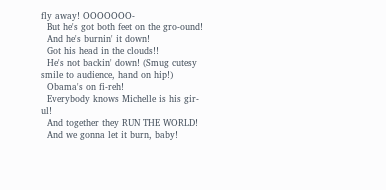fly away! OOOOOOO-
  But he's got both feet on the gro-ound!
  And he's burnin' it down!
  Got his head in the clouds!!
  He's not backin' down! (Smug cutesy smile to audience, hand on hip!)
  Obama's on fi-reh!
  Everybody knows Michelle is his gir-ul!
  And together they RUN THE WORLD!
  And we gonna let it burn, baby!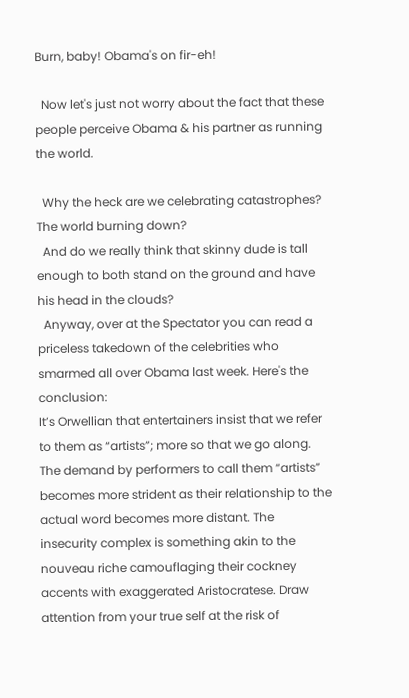Burn, baby! Obama's on fir-eh!

  Now let's just not worry about the fact that these people perceive Obama & his partner as running the world.

  Why the heck are we celebrating catastrophes? The world burning down?
  And do we really think that skinny dude is tall enough to both stand on the ground and have his head in the clouds?
  Anyway, over at the Spectator you can read a priceless takedown of the celebrities who smarmed all over Obama last week. Here's the conclusion:
It’s Orwellian that entertainers insist that we refer to them as “artists”; more so that we go along. The demand by performers to call them “artists” becomes more strident as their relationship to the actual word becomes more distant. The insecurity complex is something akin to the nouveau riche camouflaging their cockney accents with exaggerated Aristocratese. Draw attention from your true self at the risk of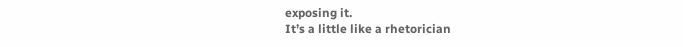exposing it.
It’s a little like a rhetorician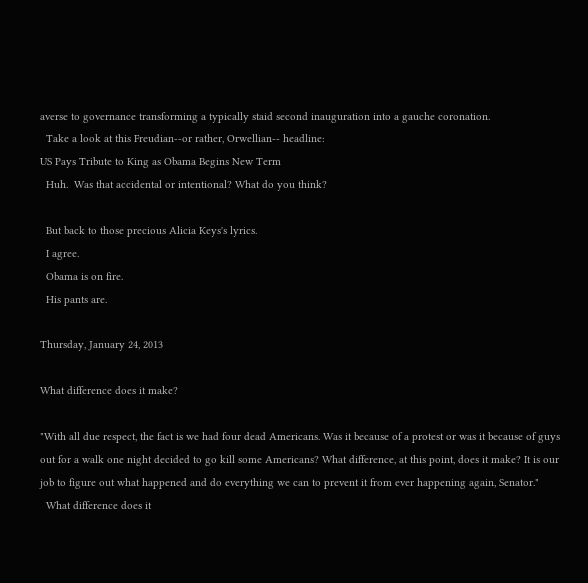averse to governance transforming a typically staid second inauguration into a gauche coronation.
  Take a look at this Freudian--or rather, Orwellian-- headline:
US Pays Tribute to King as Obama Begins New Term
  Huh.  Was that accidental or intentional? What do you think?

  But back to those precious Alicia Keys's lyrics.
  I agree.
  Obama is on fire.
  His pants are.

Thursday, January 24, 2013

What difference does it make?

"With all due respect, the fact is we had four dead Americans. Was it because of a protest or was it because of guys out for a walk one night decided to go kill some Americans? What difference, at this point, does it make? It is our job to figure out what happened and do everything we can to prevent it from ever happening again, Senator."
  What difference does it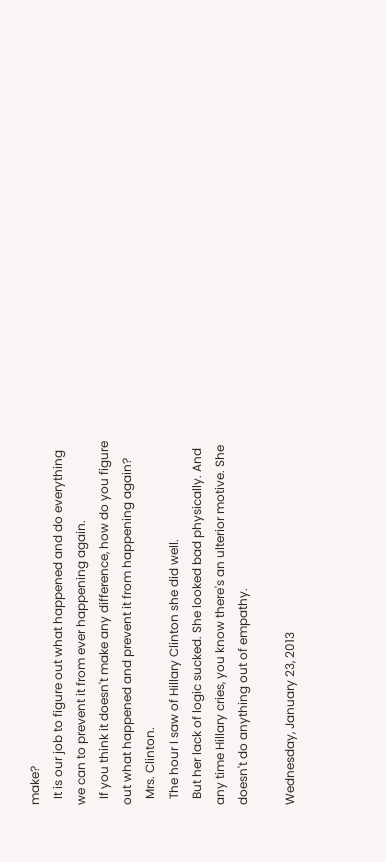make?
  It is our job to figure out what happened and do everything we can to prevent it from ever happening again.
  If you think it doesn't make any difference, how do you figure out what happened and prevent it from happening again?
  Mrs. Clinton.
  The hour I saw of Hillary Clinton she did well.
  But her lack of logic sucked. She looked bad physically. And any time Hillary cries, you know there's an ulterior motive. She doesn't do anything out of empathy.

Wednesday, January 23, 2013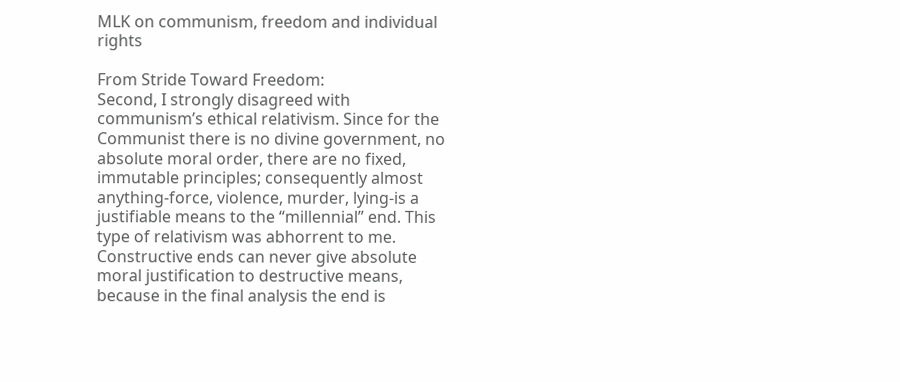MLK on communism, freedom and individual rights

From Stride Toward Freedom:
Second, I strongly disagreed with communism’s ethical relativism. Since for the Communist there is no divine government, no absolute moral order, there are no fixed, immutable principles; consequently almost anything-force, violence, murder, lying-is a justifiable means to the “millennial” end. This type of relativism was abhorrent to me. Constructive ends can never give absolute moral justification to destructive means, because in the final analysis the end is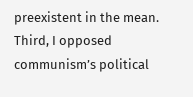preexistent in the mean.
Third, I opposed communism’s political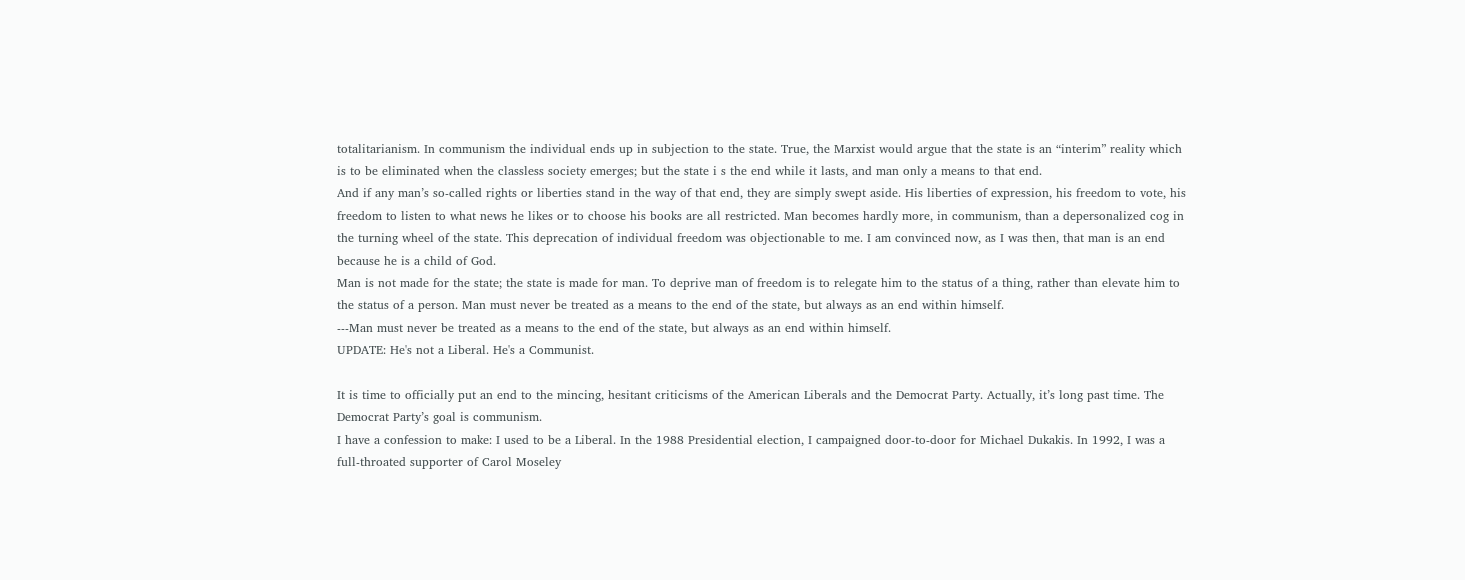totalitarianism. In communism the individual ends up in subjection to the state. True, the Marxist would argue that the state is an “interim” reality which is to be eliminated when the classless society emerges; but the state i s the end while it lasts, and man only a means to that end.
And if any man’s so-called rights or liberties stand in the way of that end, they are simply swept aside. His liberties of expression, his freedom to vote, his freedom to listen to what news he likes or to choose his books are all restricted. Man becomes hardly more, in communism, than a depersonalized cog in the turning wheel of the state. This deprecation of individual freedom was objectionable to me. I am convinced now, as I was then, that man is an end because he is a child of God.
Man is not made for the state; the state is made for man. To deprive man of freedom is to relegate him to the status of a thing, rather than elevate him to the status of a person. Man must never be treated as a means to the end of the state, but always as an end within himself.
---Man must never be treated as a means to the end of the state, but always as an end within himself.
UPDATE: He's not a Liberal. He's a Communist.

It is time to officially put an end to the mincing, hesitant criticisms of the American Liberals and the Democrat Party. Actually, it’s long past time. The Democrat Party’s goal is communism.
I have a confession to make: I used to be a Liberal. In the 1988 Presidential election, I campaigned door-to-door for Michael Dukakis. In 1992, I was a full-throated supporter of Carol Moseley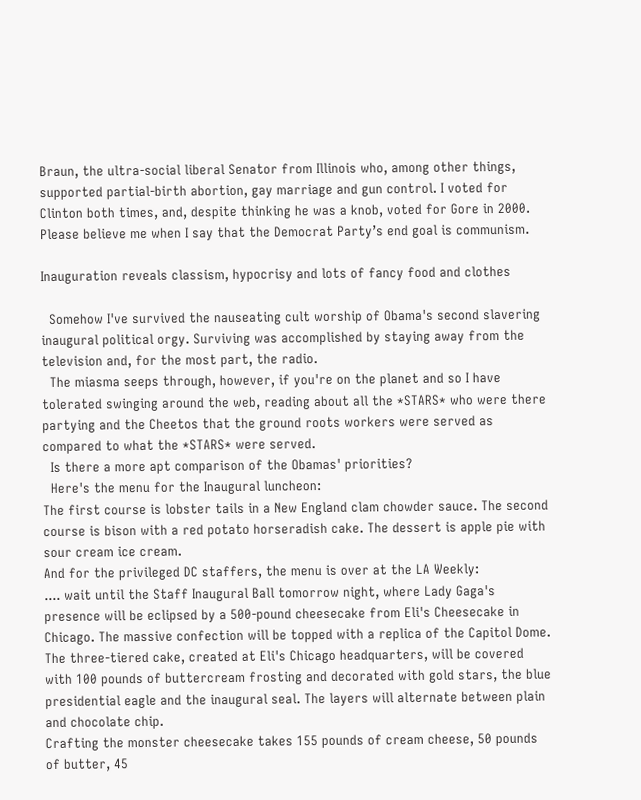Braun, the ultra-social liberal Senator from Illinois who, among other things, supported partial-birth abortion, gay marriage and gun control. I voted for Clinton both times, and, despite thinking he was a knob, voted for Gore in 2000. Please believe me when I say that the Democrat Party’s end goal is communism.

Inauguration reveals classism, hypocrisy and lots of fancy food and clothes

  Somehow I've survived the nauseating cult worship of Obama's second slavering inaugural political orgy. Surviving was accomplished by staying away from the television and, for the most part, the radio.
  The miasma seeps through, however, if you're on the planet and so I have tolerated swinging around the web, reading about all the *STARS* who were there partying and the Cheetos that the ground roots workers were served as compared to what the *STARS* were served.
  Is there a more apt comparison of the Obamas' priorities?
  Here's the menu for the Inaugural luncheon:
The first course is lobster tails in a New England clam chowder sauce. The second course is bison with a red potato horseradish cake. The dessert is apple pie with sour cream ice cream.
And for the privileged DC staffers, the menu is over at the LA Weekly:
.... wait until the Staff Inaugural Ball tomorrow night, where Lady Gaga's presence will be eclipsed by a 500-pound cheesecake from Eli's Cheesecake in Chicago. The massive confection will be topped with a replica of the Capitol Dome. The three-tiered cake, created at Eli's Chicago headquarters, will be covered with 100 pounds of buttercream frosting and decorated with gold stars, the blue presidential eagle and the inaugural seal. The layers will alternate between plain and chocolate chip.
Crafting the monster cheesecake takes 155 pounds of cream cheese, 50 pounds of butter, 45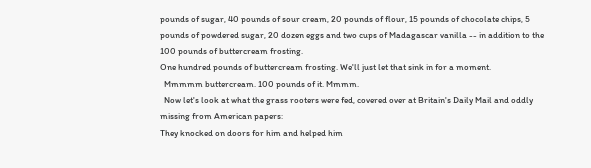pounds of sugar, 40 pounds of sour cream, 20 pounds of flour, 15 pounds of chocolate chips, 5 pounds of powdered sugar, 20 dozen eggs and two cups of Madagascar vanilla -- in addition to the 100 pounds of buttercream frosting.
One hundred pounds of buttercream frosting. We'll just let that sink in for a moment.
  Mmmmm buttercream. 100 pounds of it. Mmmm.
  Now let's look at what the grass rooters were fed, covered over at Britain's Daily Mail and oddly missing from American papers:
They knocked on doors for him and helped him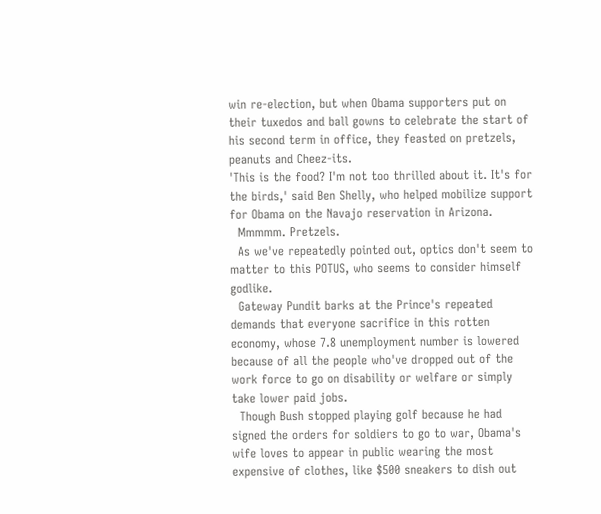win re-election, but when Obama supporters put on their tuxedos and ball gowns to celebrate the start of his second term in office, they feasted on pretzels, peanuts and Cheez-its.
'This is the food? I'm not too thrilled about it. It's for the birds,' said Ben Shelly, who helped mobilize support for Obama on the Navajo reservation in Arizona.
  Mmmmm. Pretzels.
  As we've repeatedly pointed out, optics don't seem to matter to this POTUS, who seems to consider himself godlike.
  Gateway Pundit barks at the Prince's repeated demands that everyone sacrifice in this rotten economy, whose 7.8 unemployment number is lowered because of all the people who've dropped out of the work force to go on disability or welfare or simply take lower paid jobs.
  Though Bush stopped playing golf because he had signed the orders for soldiers to go to war, Obama's wife loves to appear in public wearing the most expensive of clothes, like $500 sneakers to dish out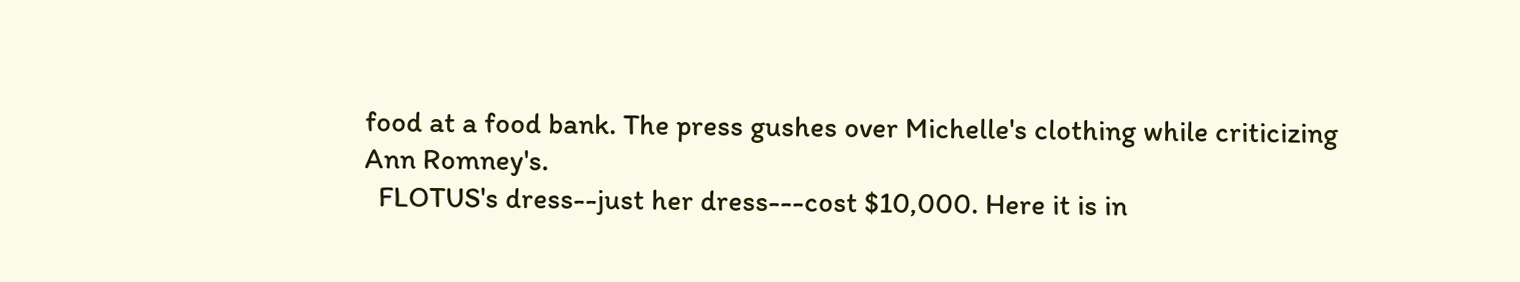food at a food bank. The press gushes over Michelle's clothing while criticizing Ann Romney's.
  FLOTUS's dress--just her dress---cost $10,000. Here it is in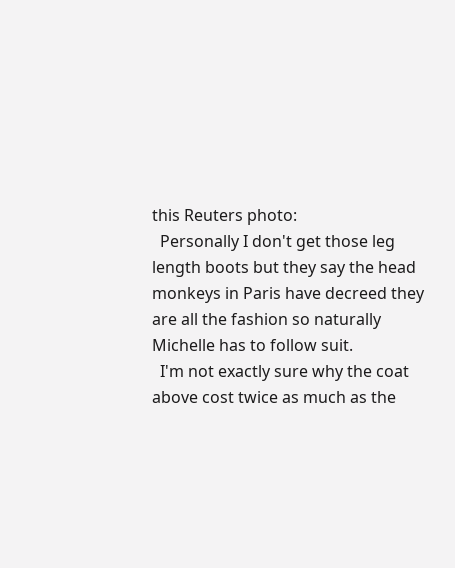this Reuters photo:
  Personally I don't get those leg length boots but they say the head monkeys in Paris have decreed they are all the fashion so naturally Michelle has to follow suit.
  I'm not exactly sure why the coat above cost twice as much as the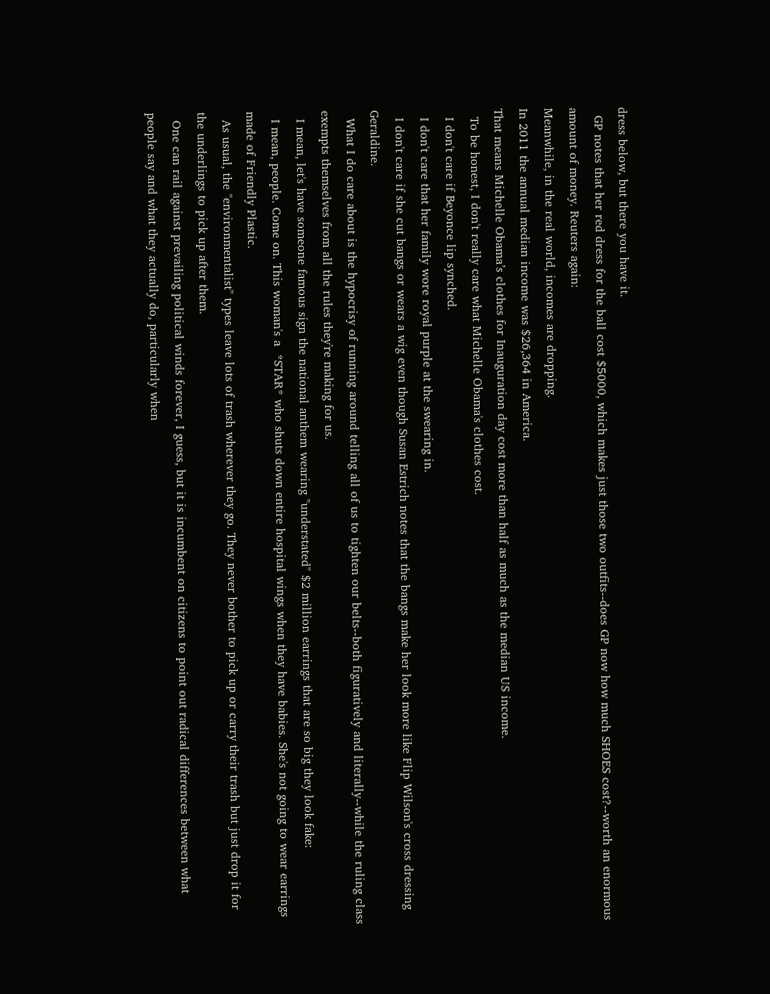dress below, but there you have it.
  GP notes that her red dress for the ball cost $5000, which makes just those two outfits--does GP now how much SHOES cost?--worth an enormous amount of money. Reuters again:
Meanwhile, in the real world, incomes are dropping.
In 2011 the annual median income was $26,364 in America.
That means Michelle Obama’s clothes for Inauguration day cost more than half as much as the median US income.
  To be honest, I don't really care what Michelle Obama's clothes cost.
  I don't care if Beyonce lip synched.
  I don't care that her family wore royal purple at the swearing in.
  I don't care if she cut bangs or wears a wig even though Susan Estrich notes that the bangs make her look more like Flip Wilson's cross dressing Geraldine.
  What I do care about is the hypocrisy of running around telling all of us to tighten our belts--both figuratively and literally--while the ruling class exempts themselves from all the rules they're making for us.
  I mean, let's have someone famous sign the national anthem wearing "understated" $2 million earrings that are so big they look fake:
  I mean, people. Come on. This woman's a  *STAR* who shuts down entire hospital wings when they have babies. She's not going to wear earrings made of Friendly Plastic.
  As usual, the "environmentalist" types leave lots of trash wherever they go. They never bother to pick up or carry their trash but just drop it for the underlings to pick up after them.
  One can rail against prevailing political winds forever, I guess, but it is incumbent on citizens to point out radical differences between what people say and what they actually do, particularly when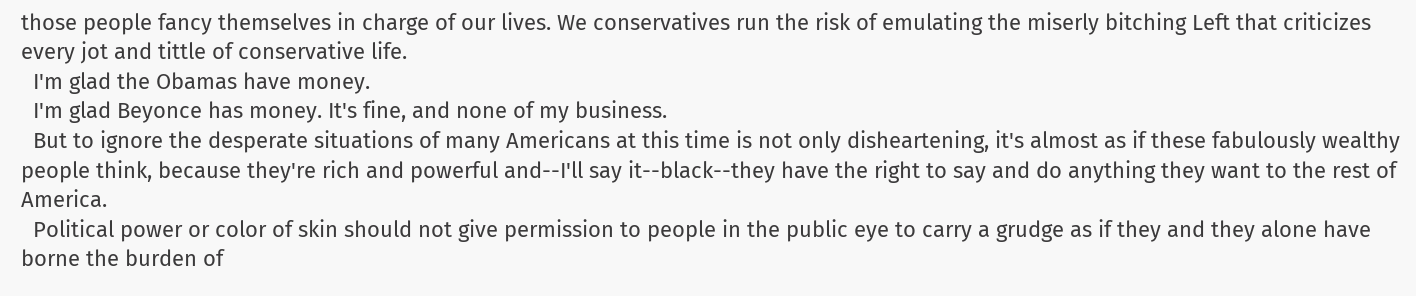those people fancy themselves in charge of our lives. We conservatives run the risk of emulating the miserly bitching Left that criticizes every jot and tittle of conservative life.
  I'm glad the Obamas have money.
  I'm glad Beyonce has money. It's fine, and none of my business.
  But to ignore the desperate situations of many Americans at this time is not only disheartening, it's almost as if these fabulously wealthy people think, because they're rich and powerful and--I'll say it--black--they have the right to say and do anything they want to the rest of America.
  Political power or color of skin should not give permission to people in the public eye to carry a grudge as if they and they alone have borne the burden of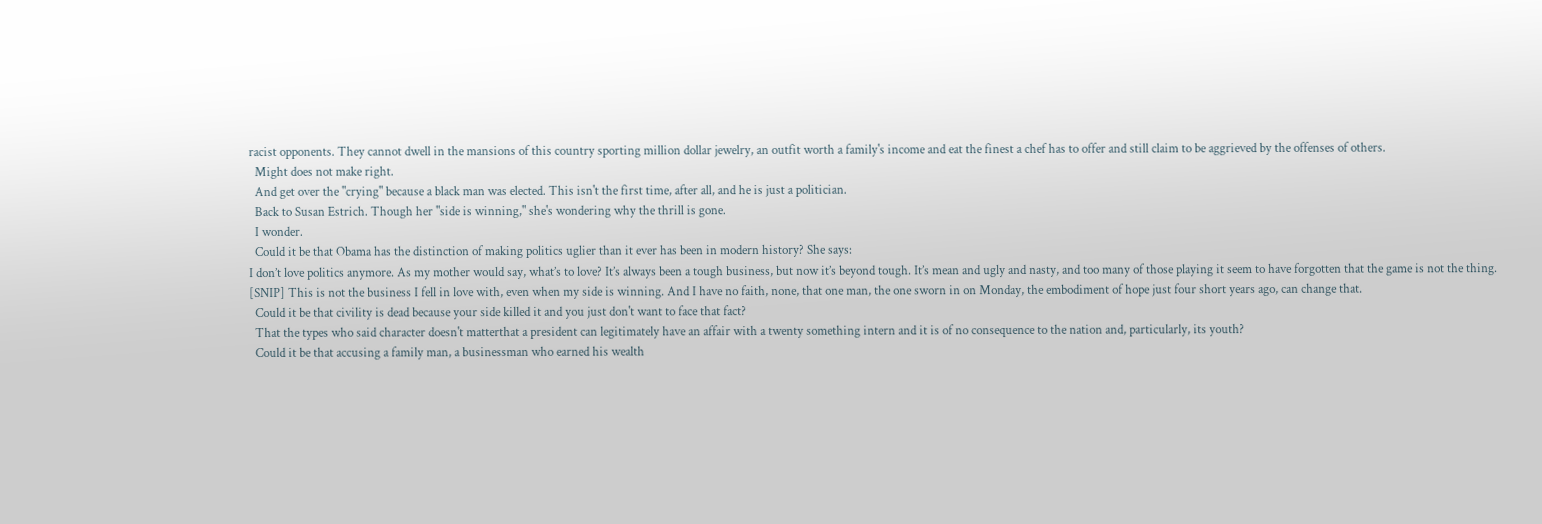racist opponents. They cannot dwell in the mansions of this country sporting million dollar jewelry, an outfit worth a family's income and eat the finest a chef has to offer and still claim to be aggrieved by the offenses of others.
  Might does not make right.
  And get over the "crying" because a black man was elected. This isn't the first time, after all, and he is just a politician.
  Back to Susan Estrich. Though her "side is winning," she's wondering why the thrill is gone.
  I wonder.
  Could it be that Obama has the distinction of making politics uglier than it ever has been in modern history? She says:
I don’t love politics anymore. As my mother would say, what’s to love? It’s always been a tough business, but now it’s beyond tough. It’s mean and ugly and nasty, and too many of those playing it seem to have forgotten that the game is not the thing.
[SNIP] This is not the business I fell in love with, even when my side is winning. And I have no faith, none, that one man, the one sworn in on Monday, the embodiment of hope just four short years ago, can change that.
  Could it be that civility is dead because your side killed it and you just don't want to face that fact?
  That the types who said character doesn't matterthat a president can legitimately have an affair with a twenty something intern and it is of no consequence to the nation and, particularly, its youth?
  Could it be that accusing a family man, a businessman who earned his wealth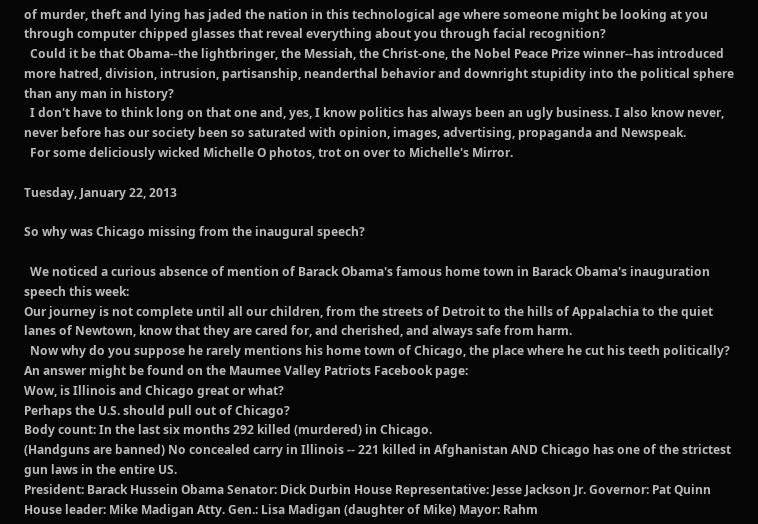of murder, theft and lying has jaded the nation in this technological age where someone might be looking at you through computer chipped glasses that reveal everything about you through facial recognition?
  Could it be that Obama--the lightbringer, the Messiah, the Christ-one, the Nobel Peace Prize winner--has introduced more hatred, division, intrusion, partisanship, neanderthal behavior and downright stupidity into the political sphere than any man in history?
  I don't have to think long on that one and, yes, I know politics has always been an ugly business. I also know never, never before has our society been so saturated with opinion, images, advertising, propaganda and Newspeak.
  For some deliciously wicked Michelle O photos, trot on over to Michelle's Mirror.

Tuesday, January 22, 2013

So why was Chicago missing from the inaugural speech?

  We noticed a curious absence of mention of Barack Obama's famous home town in Barack Obama's inauguration speech this week:
Our journey is not complete until all our children, from the streets of Detroit to the hills of Appalachia to the quiet lanes of Newtown, know that they are cared for, and cherished, and always safe from harm.
  Now why do you suppose he rarely mentions his home town of Chicago, the place where he cut his teeth politically?  An answer might be found on the Maumee Valley Patriots Facebook page:
Wow, is Illinois and Chicago great or what?
Perhaps the U.S. should pull out of Chicago?
Body count: In the last six months 292 killed (murdered) in Chicago.
(Handguns are banned) No concealed carry in Illinois -- 221 killed in Afghanistan AND Chicago has one of the strictest gun laws in the entire US.
President: Barack Hussein Obama Senator: Dick Durbin House Representative: Jesse Jackson Jr. Governor: Pat Quinn House leader: Mike Madigan Atty. Gen.: Lisa Madigan (daughter of Mike) Mayor: Rahm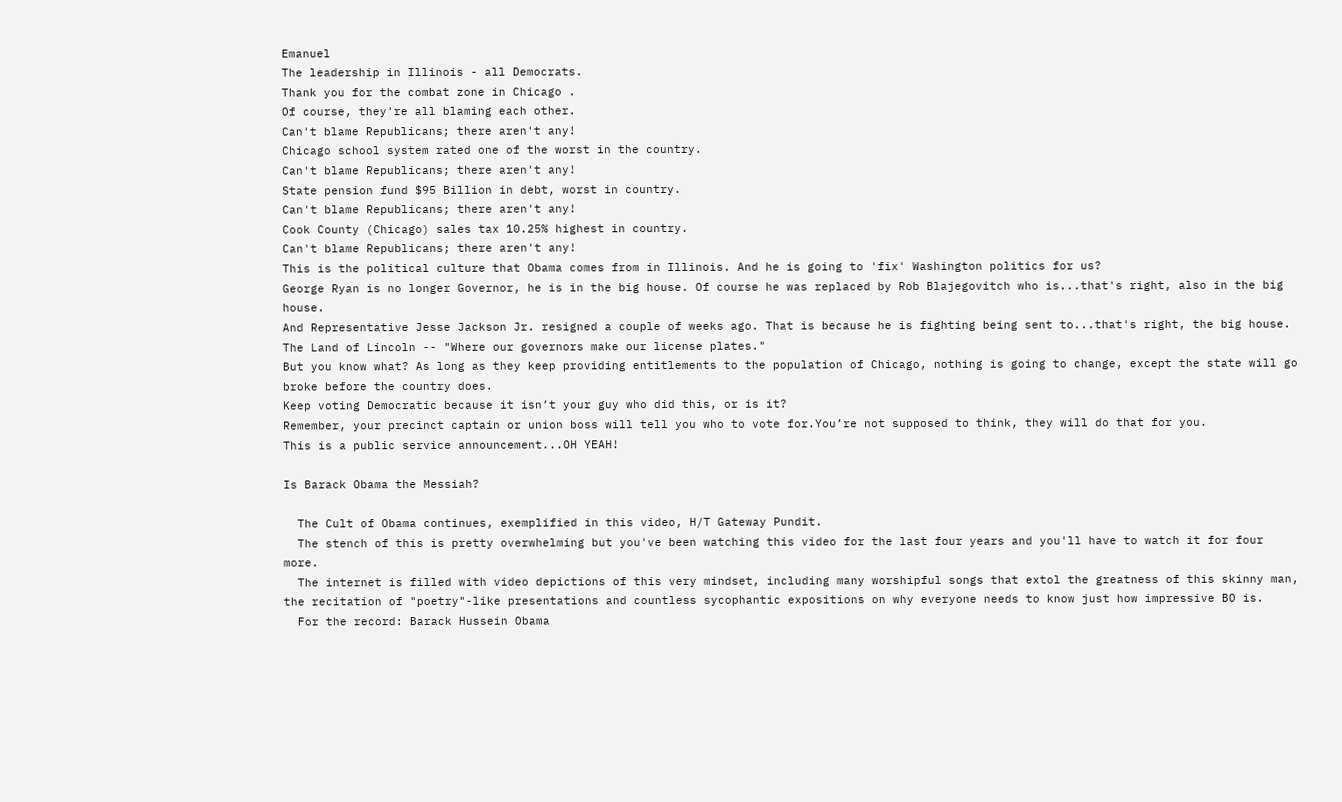Emanuel
The leadership in Illinois - all Democrats.
Thank you for the combat zone in Chicago .
Of course, they're all blaming each other.
Can't blame Republicans; there aren't any!
Chicago school system rated one of the worst in the country.
Can't blame Republicans; there aren't any!
State pension fund $95 Billion in debt, worst in country.
Can't blame Republicans; there aren't any!
Cook County (Chicago) sales tax 10.25% highest in country.
Can't blame Republicans; there aren't any!
This is the political culture that Obama comes from in Illinois. And he is going to 'fix' Washington politics for us?
George Ryan is no longer Governor, he is in the big house. Of course he was replaced by Rob Blajegovitch who is...that's right, also in the big house.
And Representative Jesse Jackson Jr. resigned a couple of weeks ago. That is because he is fighting being sent to...that's right, the big house.
The Land of Lincoln -- "Where our governors make our license plates."
But you know what? As long as they keep providing entitlements to the population of Chicago, nothing is going to change, except the state will go broke before the country does.
Keep voting Democratic because it isn’t your guy who did this, or is it?
Remember, your precinct captain or union boss will tell you who to vote for.You’re not supposed to think, they will do that for you.
This is a public service announcement...OH YEAH!

Is Barack Obama the Messiah?

  The Cult of Obama continues, exemplified in this video, H/T Gateway Pundit.
  The stench of this is pretty overwhelming but you've been watching this video for the last four years and you'll have to watch it for four more.
  The internet is filled with video depictions of this very mindset, including many worshipful songs that extol the greatness of this skinny man, the recitation of "poetry"-like presentations and countless sycophantic expositions on why everyone needs to know just how impressive BO is.
  For the record: Barack Hussein Obama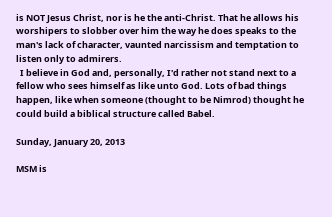is NOT Jesus Christ, nor is he the anti-Christ. That he allows his worshipers to slobber over him the way he does speaks to the man's lack of character, vaunted narcissism and temptation to listen only to admirers.
  I believe in God and, personally, I'd rather not stand next to a fellow who sees himself as like unto God. Lots of bad things happen, like when someone (thought to be Nimrod) thought he could build a biblical structure called Babel.

Sunday, January 20, 2013

MSM is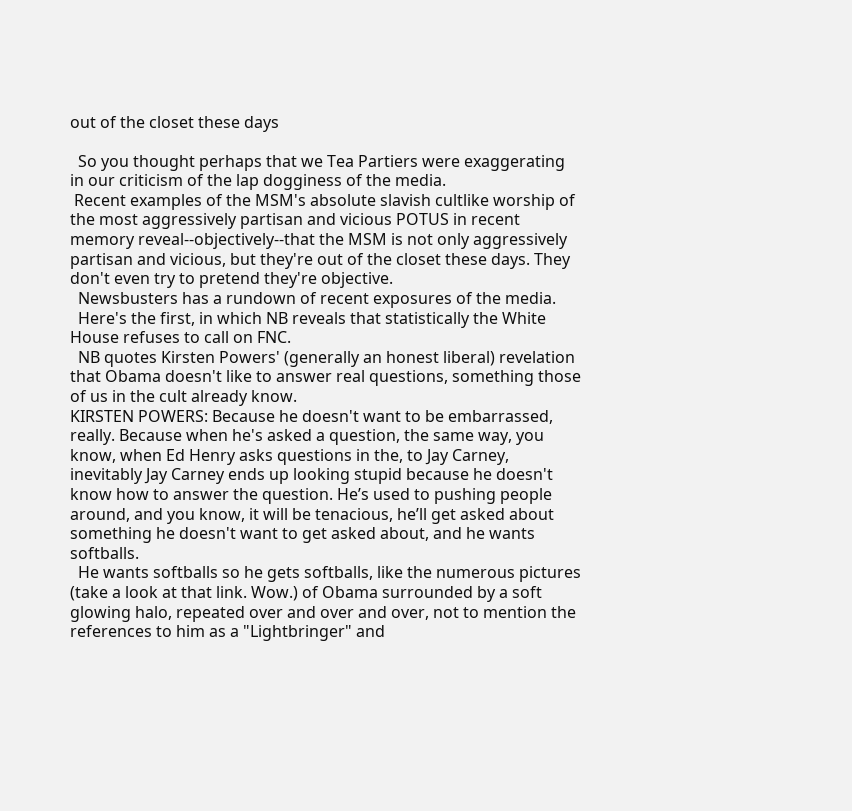out of the closet these days

  So you thought perhaps that we Tea Partiers were exaggerating in our criticism of the lap dogginess of the media.
 Recent examples of the MSM's absolute slavish cultlike worship of the most aggressively partisan and vicious POTUS in recent memory reveal--objectively--that the MSM is not only aggressively partisan and vicious, but they're out of the closet these days. They don't even try to pretend they're objective.
  Newsbusters has a rundown of recent exposures of the media.
  Here's the first, in which NB reveals that statistically the White House refuses to call on FNC.
  NB quotes Kirsten Powers' (generally an honest liberal) revelation that Obama doesn't like to answer real questions, something those of us in the cult already know.
KIRSTEN POWERS: Because he doesn't want to be embarrassed, really. Because when he's asked a question, the same way, you know, when Ed Henry asks questions in the, to Jay Carney, inevitably Jay Carney ends up looking stupid because he doesn't know how to answer the question. He’s used to pushing people around, and you know, it will be tenacious, he’ll get asked about something he doesn't want to get asked about, and he wants softballs.
  He wants softballs so he gets softballs, like the numerous pictures (take a look at that link. Wow.) of Obama surrounded by a soft glowing halo, repeated over and over and over, not to mention the references to him as a "Lightbringer" and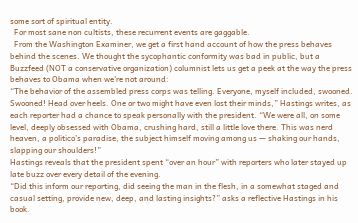some sort of spiritual entity.
  For most sane non cultists, these recurrent events are gaggable.
  From the Washington Examiner, we get a first hand account of how the press behaves behind the scenes. We thought the sycophantic conformity was bad in public, but a Buzzfeed (NOT a conservative organization) columnist lets us get a peek at the way the press behaves to Obama when we're not around:
“The behavior of the assembled press corps was telling. Everyone, myself included, swooned. Swooned! Head over heels. One or two might have even lost their minds,” Hastings writes, as each reporter had a chance to speak personally with the president. “We were all, on some level, deeply obsessed with Obama, crushing hard, still a little love there. This was nerd heaven, a politico’s paradise, the subject himself moving among us — shaking our hands, slapping our shoulders!”
Hastings reveals that the president spent “over an hour” with reporters who later stayed up late buzz over every detail of the evening.
“Did this inform our reporting, did seeing the man in the flesh, in a somewhat staged and casual setting, provide new, deep, and lasting insights?” asks a reflective Hastings in his book.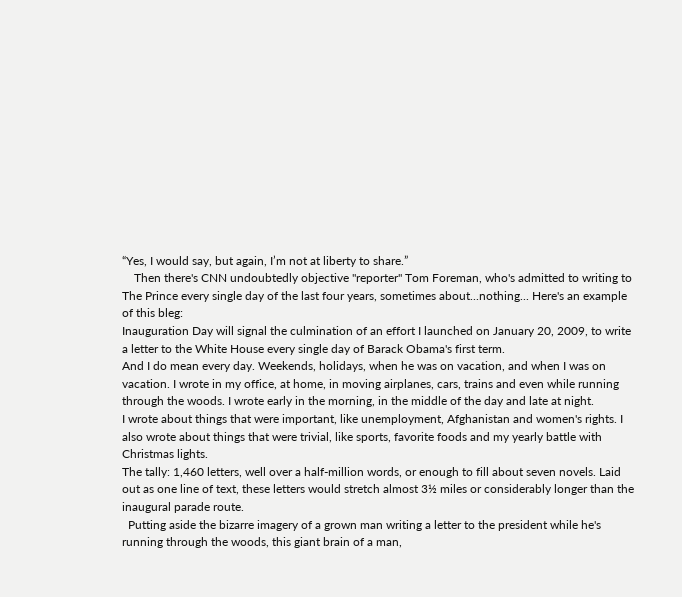“Yes, I would say, but again, I’m not at liberty to share.”
    Then there's CNN undoubtedly objective "reporter" Tom Foreman, who's admitted to writing to The Prince every single day of the last four years, sometimes about...nothing... Here's an example of this bleg:
Inauguration Day will signal the culmination of an effort I launched on January 20, 2009, to write a letter to the White House every single day of Barack Obama's first term.
And I do mean every day. Weekends, holidays, when he was on vacation, and when I was on vacation. I wrote in my office, at home, in moving airplanes, cars, trains and even while running through the woods. I wrote early in the morning, in the middle of the day and late at night.
I wrote about things that were important, like unemployment, Afghanistan and women's rights. I also wrote about things that were trivial, like sports, favorite foods and my yearly battle with Christmas lights.
The tally: 1,460 letters, well over a half-million words, or enough to fill about seven novels. Laid out as one line of text, these letters would stretch almost 3½ miles or considerably longer than the inaugural parade route.
  Putting aside the bizarre imagery of a grown man writing a letter to the president while he's running through the woods, this giant brain of a man,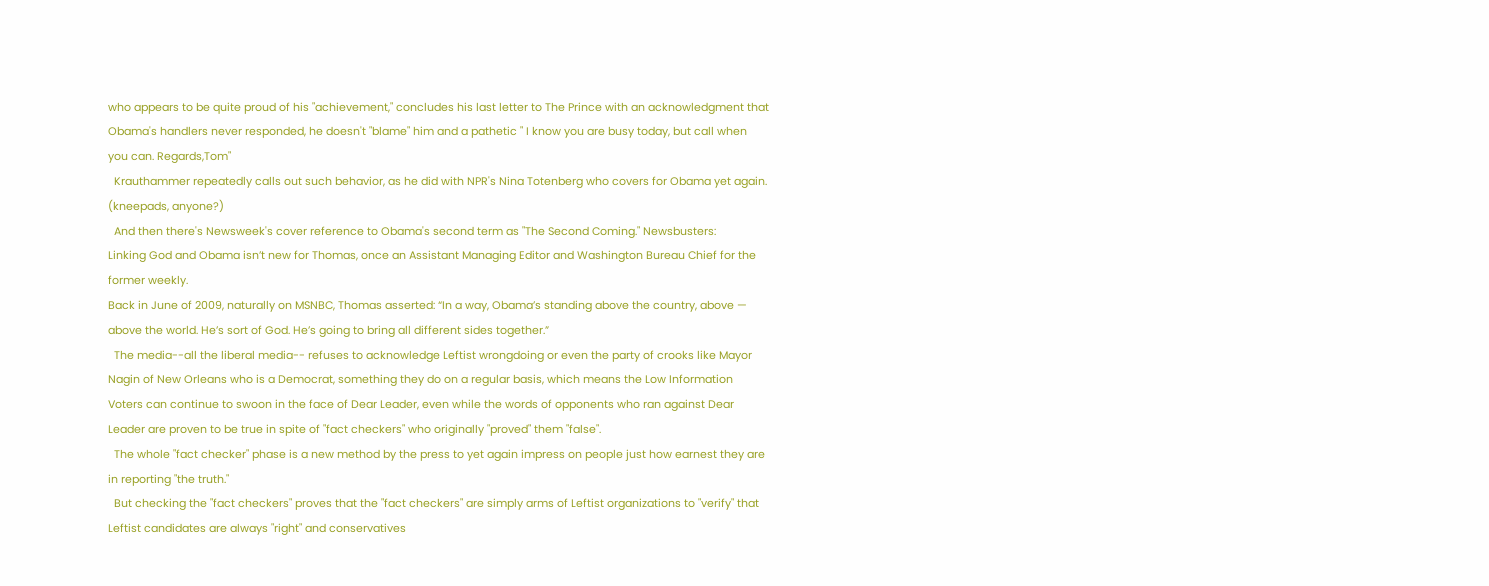who appears to be quite proud of his "achievement," concludes his last letter to The Prince with an acknowledgment that Obama's handlers never responded, he doesn't "blame" him and a pathetic " I know you are busy today, but call when you can. Regards,Tom"
  Krauthammer repeatedly calls out such behavior, as he did with NPR's Nina Totenberg who covers for Obama yet again. (kneepads, anyone?)
  And then there's Newsweek's cover reference to Obama's second term as "The Second Coming." Newsbusters:
Linking God and Obama isn’t new for Thomas, once an Assistant Managing Editor and Washington Bureau Chief for the former weekly.
Back in June of 2009, naturally on MSNBC, Thomas asserted: “In a way, Obama’s standing above the country, above — above the world. He’s sort of God. He’s going to bring all different sides together.”
  The media--all the liberal media-- refuses to acknowledge Leftist wrongdoing or even the party of crooks like Mayor Nagin of New Orleans who is a Democrat, something they do on a regular basis, which means the Low Information Voters can continue to swoon in the face of Dear Leader, even while the words of opponents who ran against Dear Leader are proven to be true in spite of "fact checkers" who originally "proved" them "false".
  The whole "fact checker" phase is a new method by the press to yet again impress on people just how earnest they are in reporting "the truth."
  But checking the "fact checkers" proves that the "fact checkers" are simply arms of Leftist organizations to "verify" that Leftist candidates are always "right" and conservatives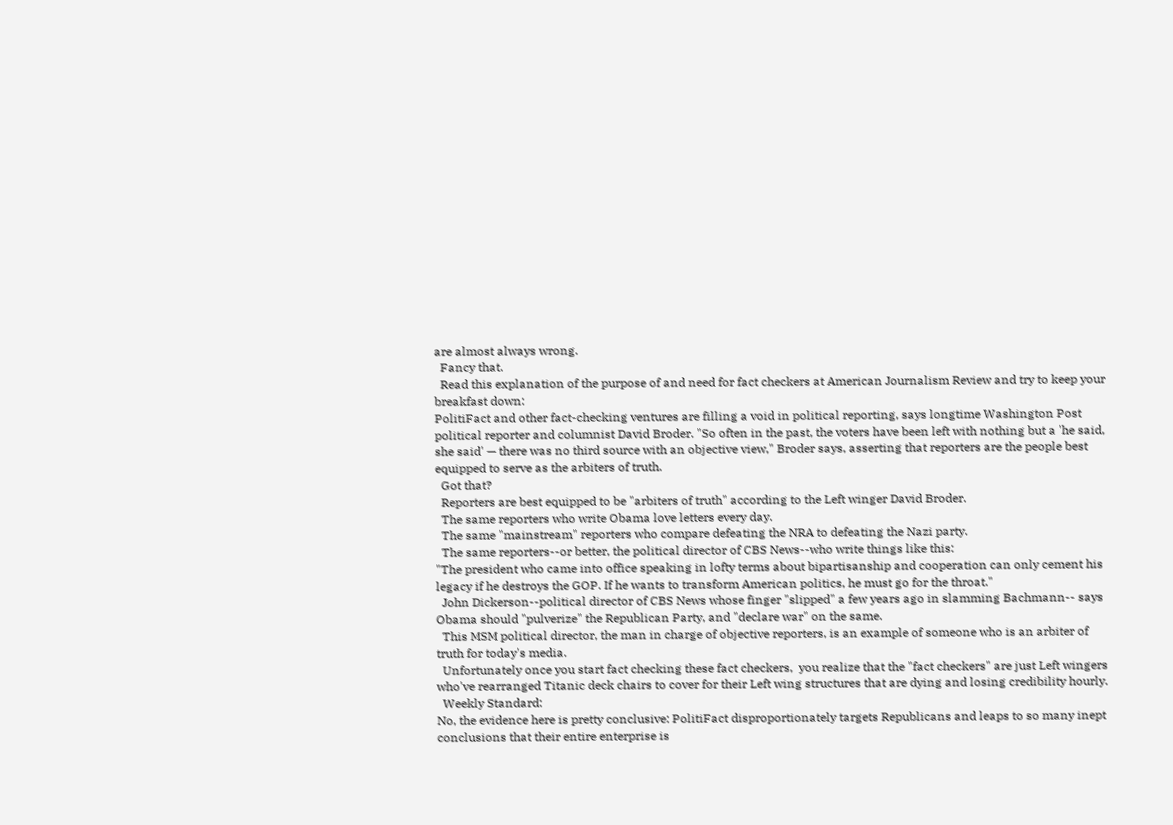are almost always wrong.
  Fancy that.
  Read this explanation of the purpose of and need for fact checkers at American Journalism Review and try to keep your breakfast down:
PolitiFact and other fact-checking ventures are filling a void in political reporting, says longtime Washington Post political reporter and columnist David Broder. "So often in the past, the voters have been left with nothing but a 'he said, she said' — there was no third source with an objective view," Broder says, asserting that reporters are the people best equipped to serve as the arbiters of truth.
  Got that?
  Reporters are best equipped to be "arbiters of truth" according to the Left winger David Broder.
  The same reporters who write Obama love letters every day.
  The same "mainstream" reporters who compare defeating the NRA to defeating the Nazi party.
  The same reporters--or better, the political director of CBS News--who write things like this:
"The president who came into office speaking in lofty terms about bipartisanship and cooperation can only cement his legacy if he destroys the GOP. If he wants to transform American politics, he must go for the throat."
  John Dickerson--political director of CBS News whose finger "slipped" a few years ago in slamming Bachmann-- says Obama should "pulverize" the Republican Party, and "declare war" on the same.
  This MSM political director, the man in charge of objective reporters, is an example of someone who is an arbiter of truth for today's media.
  Unfortunately once you start fact checking these fact checkers,  you realize that the "fact checkers" are just Left wingers who've rearranged Titanic deck chairs to cover for their Left wing structures that are dying and losing credibility hourly.
  Weekly Standard:
No, the evidence here is pretty conclusive: PolitiFact disproportionately targets Republicans and leaps to so many inept conclusions that their entire enterprise is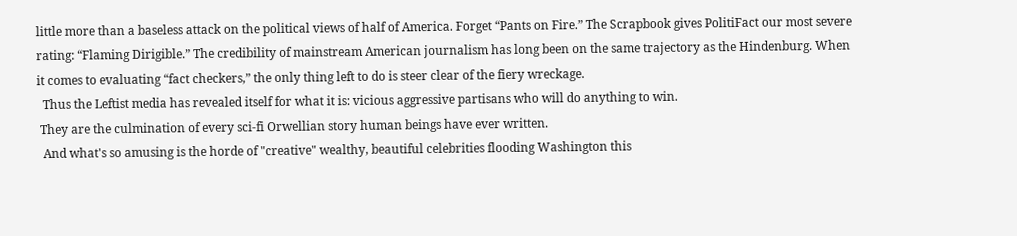little more than a baseless attack on the political views of half of America. Forget “Pants on Fire.” The Scrapbook gives PolitiFact our most severe rating: “Flaming Dirigible.” The credibility of mainstream American journalism has long been on the same trajectory as the Hindenburg. When it comes to evaluating “fact checkers,” the only thing left to do is steer clear of the fiery wreckage.
  Thus the Leftist media has revealed itself for what it is: vicious aggressive partisans who will do anything to win.
 They are the culmination of every sci-fi Orwellian story human beings have ever written.
  And what's so amusing is the horde of "creative" wealthy, beautiful celebrities flooding Washington this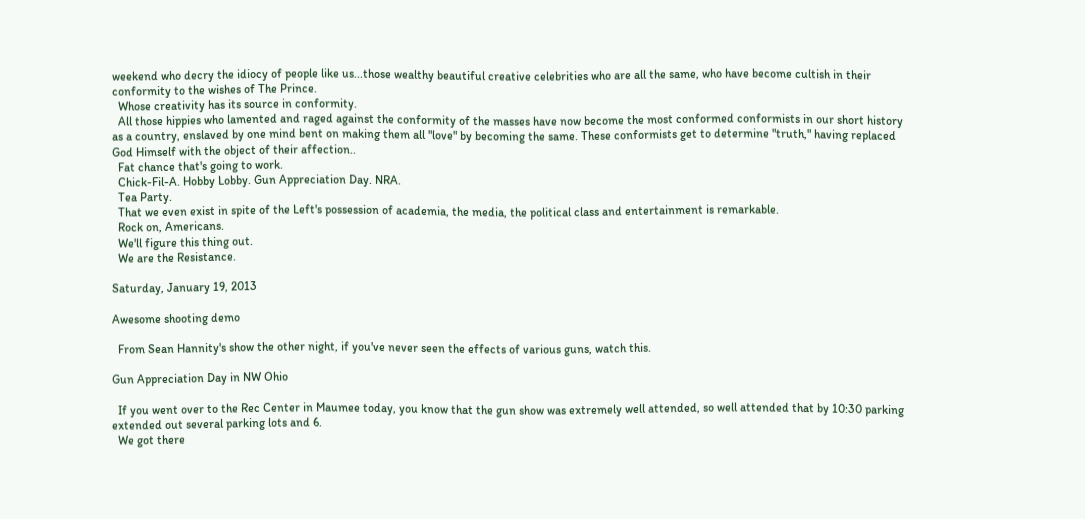weekend who decry the idiocy of people like us...those wealthy beautiful creative celebrities who are all the same, who have become cultish in their conformity to the wishes of The Prince.
  Whose creativity has its source in conformity.
  All those hippies who lamented and raged against the conformity of the masses have now become the most conformed conformists in our short history as a country, enslaved by one mind bent on making them all "love" by becoming the same. These conformists get to determine "truth," having replaced God Himself with the object of their affection..
  Fat chance that's going to work.
  Chick-Fil-A. Hobby Lobby. Gun Appreciation Day. NRA.
  Tea Party.
  That we even exist in spite of the Left's possession of academia, the media, the political class and entertainment is remarkable.
  Rock on, Americans.
  We'll figure this thing out.
  We are the Resistance.

Saturday, January 19, 2013

Awesome shooting demo

  From Sean Hannity's show the other night, if you've never seen the effects of various guns, watch this.

Gun Appreciation Day in NW Ohio

  If you went over to the Rec Center in Maumee today, you know that the gun show was extremely well attended, so well attended that by 10:30 parking extended out several parking lots and 6.
  We got there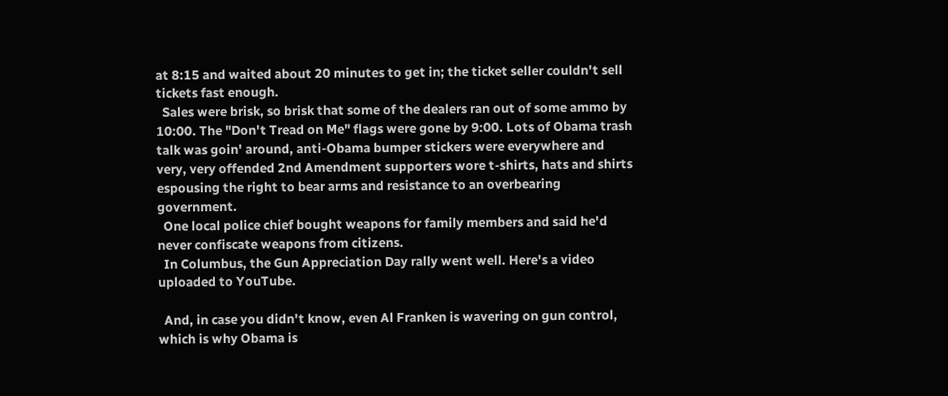at 8:15 and waited about 20 minutes to get in; the ticket seller couldn't sell tickets fast enough.
  Sales were brisk, so brisk that some of the dealers ran out of some ammo by 10:00. The "Don't Tread on Me" flags were gone by 9:00. Lots of Obama trash talk was goin' around, anti-Obama bumper stickers were everywhere and very, very offended 2nd Amendment supporters wore t-shirts, hats and shirts espousing the right to bear arms and resistance to an overbearing government.
  One local police chief bought weapons for family members and said he'd never confiscate weapons from citizens.
  In Columbus, the Gun Appreciation Day rally went well. Here's a video uploaded to YouTube.

  And, in case you didn't know, even Al Franken is wavering on gun control, which is why Obama is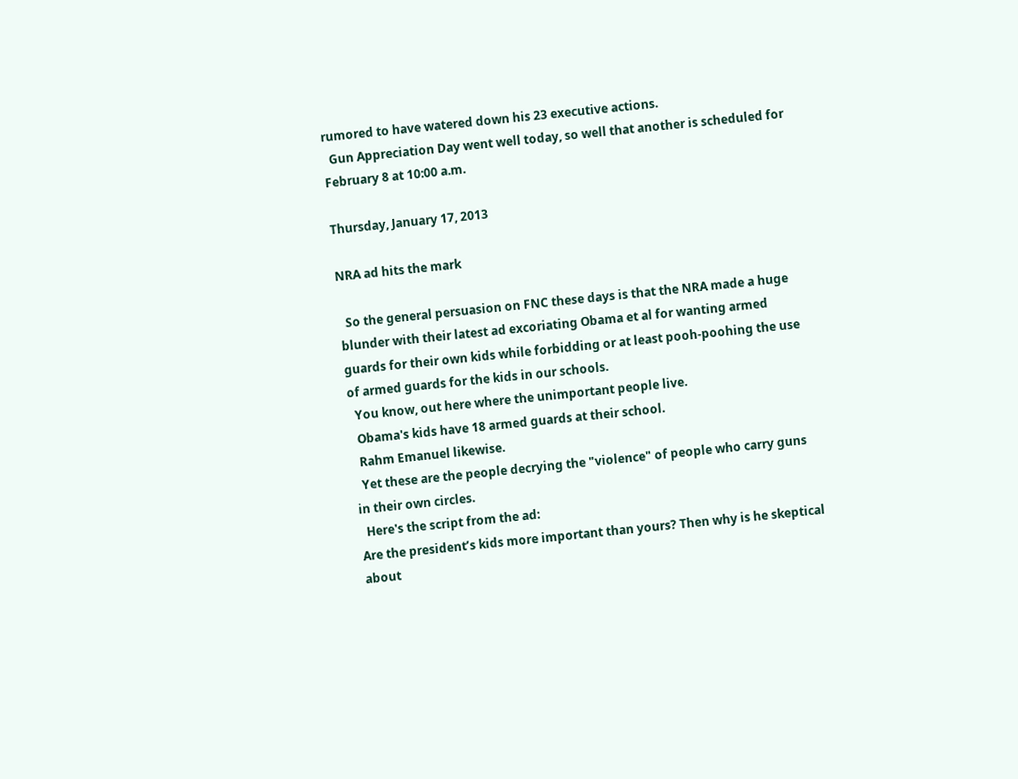rumored to have watered down his 23 executive actions.
  Gun Appreciation Day went well today, so well that another is scheduled for February 8 at 10:00 a.m.

Thursday, January 17, 2013

NRA ad hits the mark

  So the general persuasion on FNC these days is that the NRA made a huge blunder with their latest ad excoriating Obama et al for wanting armed guards for their own kids while forbidding or at least pooh-poohing the use of armed guards for the kids in our schools.
  You know, out here where the unimportant people live.
  Obama's kids have 18 armed guards at their school.
  Rahm Emanuel likewise.
  Yet these are the people decrying the "violence" of people who carry guns in their own circles.
  Here's the script from the ad:
Are the president’s kids more important than yours? Then why is he skeptical about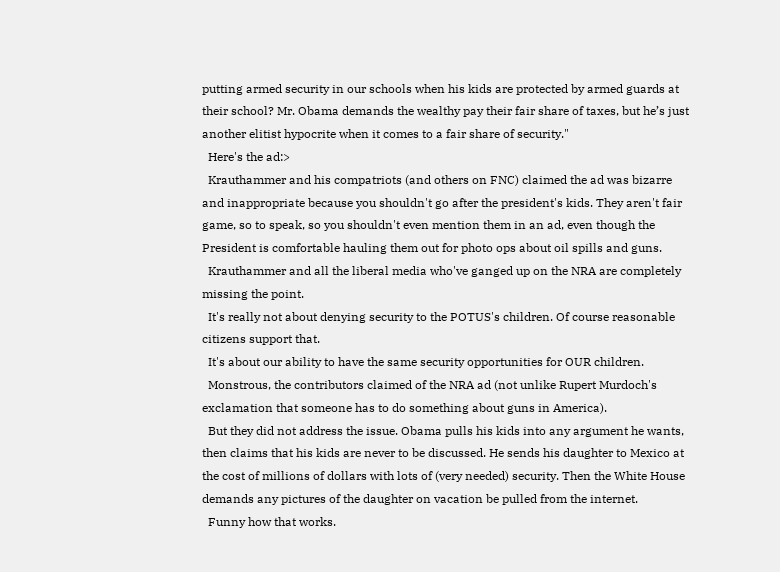putting armed security in our schools when his kids are protected by armed guards at their school? Mr. Obama demands the wealthy pay their fair share of taxes, but he’s just another elitist hypocrite when it comes to a fair share of security."
  Here's the ad:>
  Krauthammer and his compatriots (and others on FNC) claimed the ad was bizarre and inappropriate because you shouldn't go after the president's kids. They aren't fair game, so to speak, so you shouldn't even mention them in an ad, even though the President is comfortable hauling them out for photo ops about oil spills and guns.
  Krauthammer and all the liberal media who've ganged up on the NRA are completely missing the point.
  It's really not about denying security to the POTUS's children. Of course reasonable citizens support that.
  It's about our ability to have the same security opportunities for OUR children.
  Monstrous, the contributors claimed of the NRA ad (not unlike Rupert Murdoch's exclamation that someone has to do something about guns in America).
  But they did not address the issue. Obama pulls his kids into any argument he wants, then claims that his kids are never to be discussed. He sends his daughter to Mexico at the cost of millions of dollars with lots of (very needed) security. Then the White House demands any pictures of the daughter on vacation be pulled from the internet.
  Funny how that works.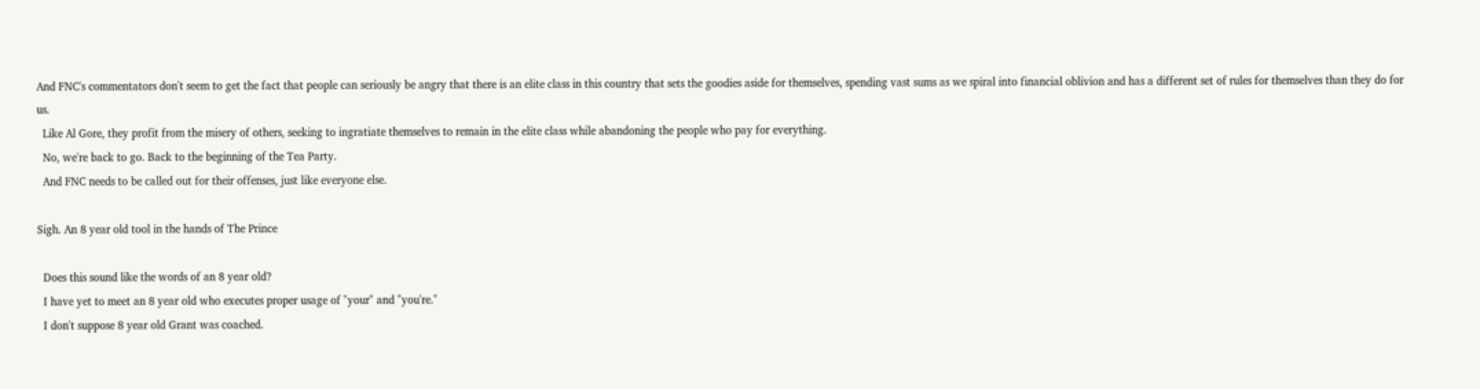And FNC's commentators don't seem to get the fact that people can seriously be angry that there is an elite class in this country that sets the goodies aside for themselves, spending vast sums as we spiral into financial oblivion and has a different set of rules for themselves than they do for us.
  Like Al Gore, they profit from the misery of others, seeking to ingratiate themselves to remain in the elite class while abandoning the people who pay for everything.
  No, we're back to go. Back to the beginning of the Tea Party.
  And FNC needs to be called out for their offenses, just like everyone else.

Sigh. An 8 year old tool in the hands of The Prince

  Does this sound like the words of an 8 year old?
  I have yet to meet an 8 year old who executes proper usage of "your" and "you're."
  I don't suppose 8 year old Grant was coached.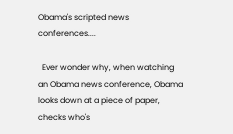Obama's scripted news conferences....

  Ever wonder why, when watching an Obama news conference, Obama looks down at a piece of paper, checks who's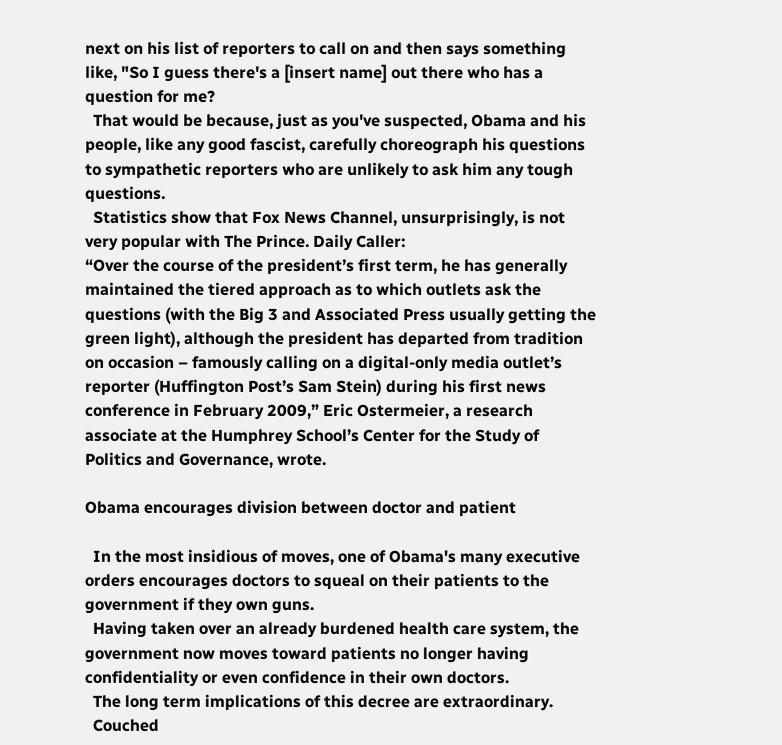next on his list of reporters to call on and then says something like, "So I guess there's a [insert name] out there who has a question for me?
  That would be because, just as you've suspected, Obama and his people, like any good fascist, carefully choreograph his questions to sympathetic reporters who are unlikely to ask him any tough questions.
  Statistics show that Fox News Channel, unsurprisingly, is not very popular with The Prince. Daily Caller:
“Over the course of the president’s first term, he has generally maintained the tiered approach as to which outlets ask the questions (with the Big 3 and Associated Press usually getting the green light), although the president has departed from tradition on occasion – famously calling on a digital-only media outlet’s reporter (Huffington Post’s Sam Stein) during his first news conference in February 2009,” Eric Ostermeier, a research associate at the Humphrey School’s Center for the Study of Politics and Governance, wrote.

Obama encourages division between doctor and patient

  In the most insidious of moves, one of Obama's many executive orders encourages doctors to squeal on their patients to the government if they own guns.
  Having taken over an already burdened health care system, the government now moves toward patients no longer having confidentiality or even confidence in their own doctors.
  The long term implications of this decree are extraordinary.
  Couched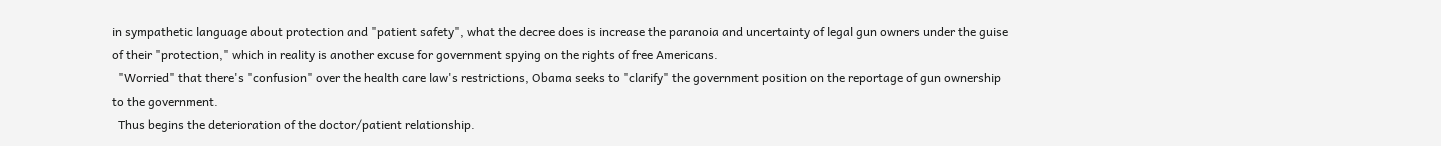in sympathetic language about protection and "patient safety", what the decree does is increase the paranoia and uncertainty of legal gun owners under the guise of their "protection," which in reality is another excuse for government spying on the rights of free Americans.
  "Worried" that there's "confusion" over the health care law's restrictions, Obama seeks to "clarify" the government position on the reportage of gun ownership to the government.
  Thus begins the deterioration of the doctor/patient relationship.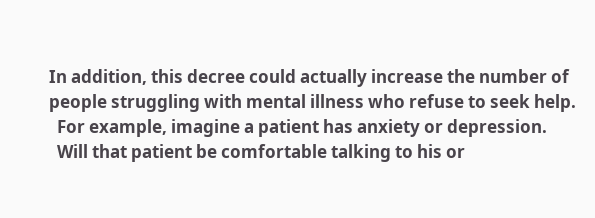In addition, this decree could actually increase the number of people struggling with mental illness who refuse to seek help.
  For example, imagine a patient has anxiety or depression.
  Will that patient be comfortable talking to his or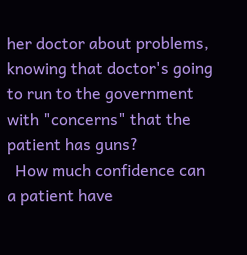her doctor about problems, knowing that doctor's going to run to the government with "concerns" that the patient has guns?
  How much confidence can a patient have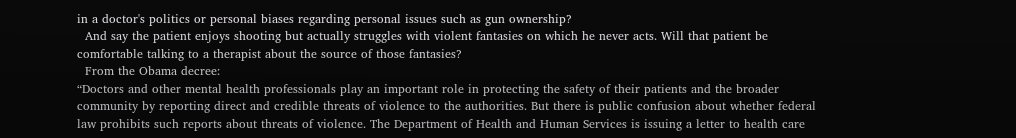in a doctor's politics or personal biases regarding personal issues such as gun ownership?
  And say the patient enjoys shooting but actually struggles with violent fantasies on which he never acts. Will that patient be comfortable talking to a therapist about the source of those fantasies?
  From the Obama decree:
“Doctors and other mental health professionals play an important role in protecting the safety of their patients and the broader community by reporting direct and credible threats of violence to the authorities. But there is public confusion about whether federal law prohibits such reports about threats of violence. The Department of Health and Human Services is issuing a letter to health care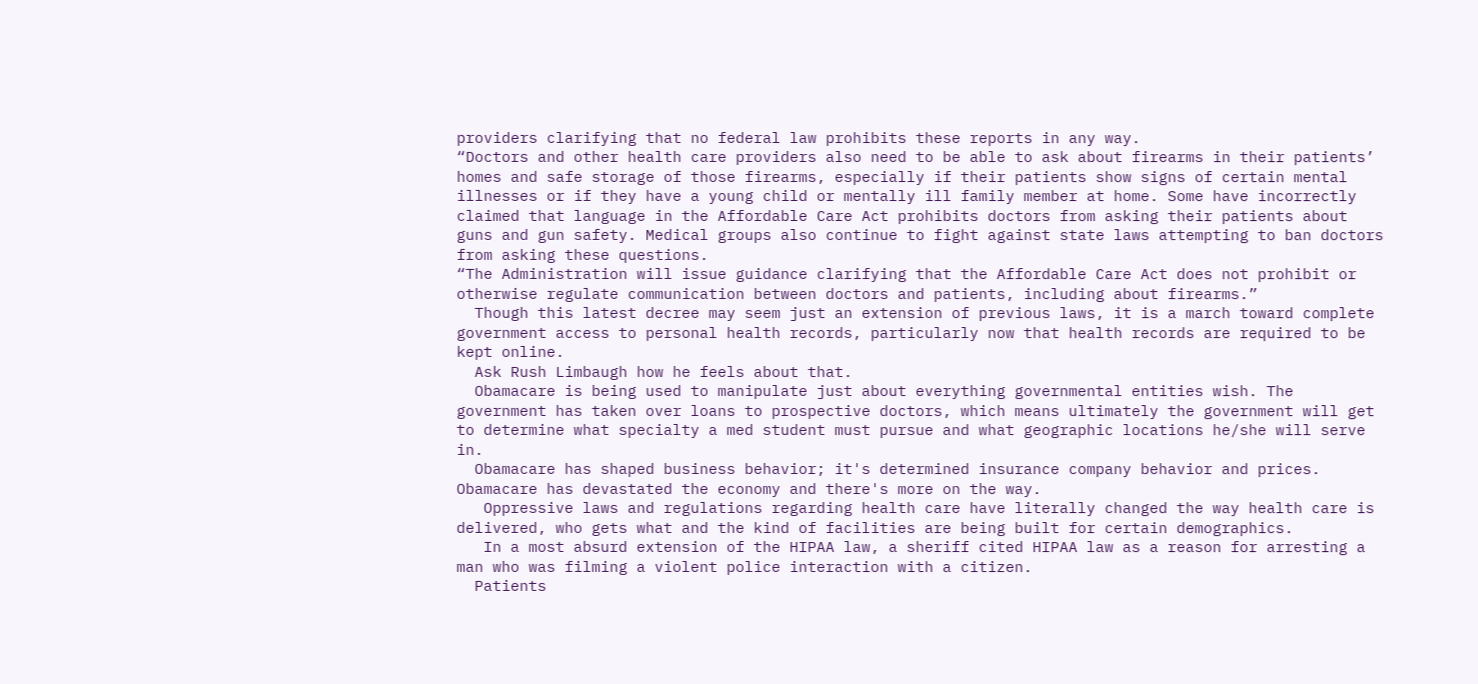providers clarifying that no federal law prohibits these reports in any way.
“Doctors and other health care providers also need to be able to ask about firearms in their patients’ homes and safe storage of those firearms, especially if their patients show signs of certain mental illnesses or if they have a young child or mentally ill family member at home. Some have incorrectly claimed that language in the Affordable Care Act prohibits doctors from asking their patients about guns and gun safety. Medical groups also continue to fight against state laws attempting to ban doctors from asking these questions.
“The Administration will issue guidance clarifying that the Affordable Care Act does not prohibit or otherwise regulate communication between doctors and patients, including about firearms.”
  Though this latest decree may seem just an extension of previous laws, it is a march toward complete government access to personal health records, particularly now that health records are required to be kept online.
  Ask Rush Limbaugh how he feels about that.
  Obamacare is being used to manipulate just about everything governmental entities wish. The government has taken over loans to prospective doctors, which means ultimately the government will get to determine what specialty a med student must pursue and what geographic locations he/she will serve in.
  Obamacare has shaped business behavior; it's determined insurance company behavior and prices. Obamacare has devastated the economy and there's more on the way.
   Oppressive laws and regulations regarding health care have literally changed the way health care is delivered, who gets what and the kind of facilities are being built for certain demographics.
   In a most absurd extension of the HIPAA law, a sheriff cited HIPAA law as a reason for arresting a man who was filming a violent police interaction with a citizen.
  Patients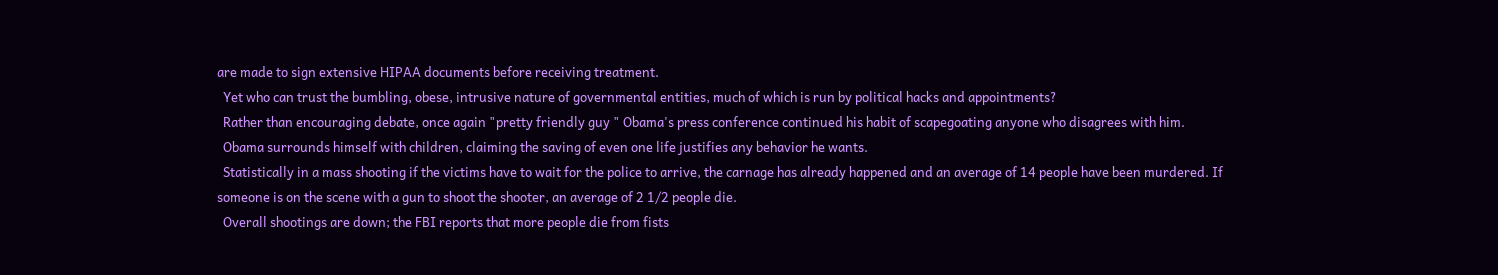are made to sign extensive HIPAA documents before receiving treatment.
  Yet who can trust the bumbling, obese, intrusive nature of governmental entities, much of which is run by political hacks and appointments?
  Rather than encouraging debate, once again "pretty friendly guy " Obama's press conference continued his habit of scapegoating anyone who disagrees with him.
  Obama surrounds himself with children, claiming the saving of even one life justifies any behavior he wants.
  Statistically in a mass shooting if the victims have to wait for the police to arrive, the carnage has already happened and an average of 14 people have been murdered. If someone is on the scene with a gun to shoot the shooter, an average of 2 1/2 people die.
  Overall shootings are down; the FBI reports that more people die from fists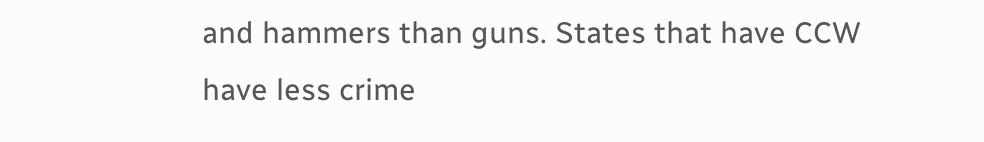and hammers than guns. States that have CCW have less crime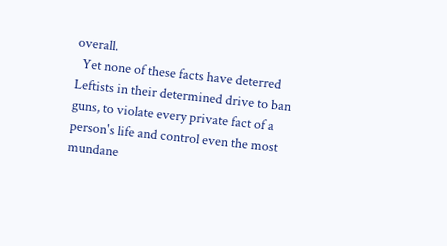overall.
  Yet none of these facts have deterred Leftists in their determined drive to ban guns, to violate every private fact of a person's life and control even the most mundane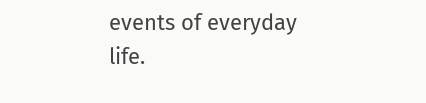events of everyday life.